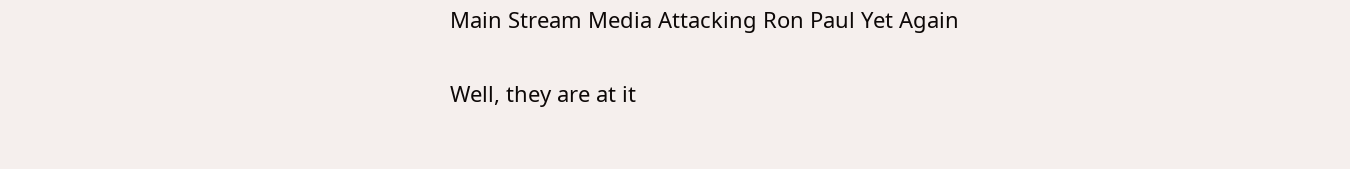Main Stream Media Attacking Ron Paul Yet Again

Well, they are at it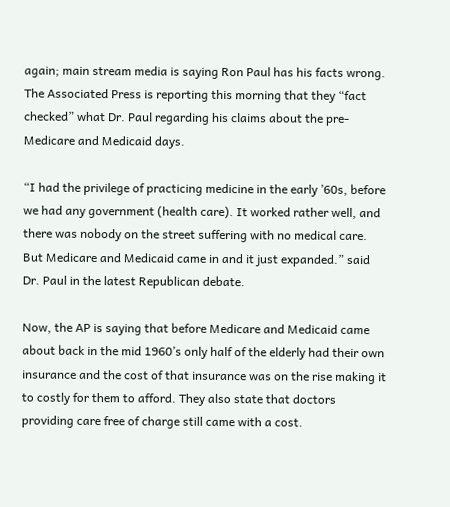again; main stream media is saying Ron Paul has his facts wrong. The Associated Press is reporting this morning that they “fact checked” what Dr. Paul regarding his claims about the pre-Medicare and Medicaid days.

“I had the privilege of practicing medicine in the early ’60s, before we had any government (health care). It worked rather well, and there was nobody on the street suffering with no medical care. But Medicare and Medicaid came in and it just expanded.” said Dr. Paul in the latest Republican debate.

Now, the AP is saying that before Medicare and Medicaid came about back in the mid 1960’s only half of the elderly had their own insurance and the cost of that insurance was on the rise making it to costly for them to afford. They also state that doctors providing care free of charge still came with a cost.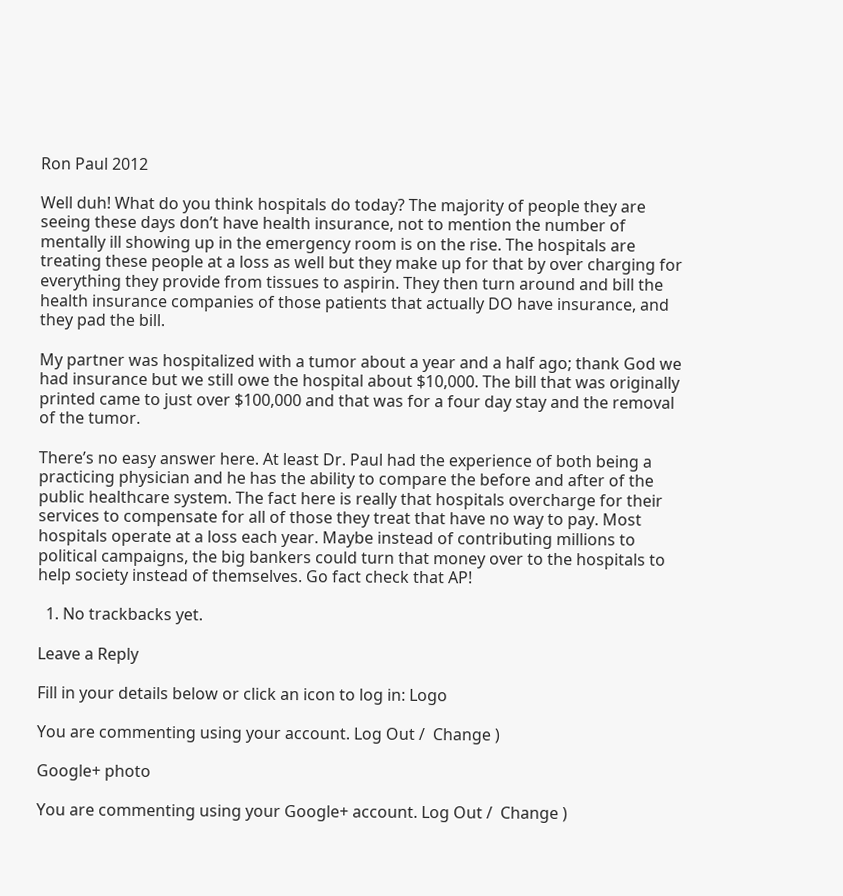Ron Paul 2012

Well duh! What do you think hospitals do today? The majority of people they are seeing these days don’t have health insurance, not to mention the number of mentally ill showing up in the emergency room is on the rise. The hospitals are treating these people at a loss as well but they make up for that by over charging for everything they provide from tissues to aspirin. They then turn around and bill the health insurance companies of those patients that actually DO have insurance, and they pad the bill.

My partner was hospitalized with a tumor about a year and a half ago; thank God we had insurance but we still owe the hospital about $10,000. The bill that was originally printed came to just over $100,000 and that was for a four day stay and the removal of the tumor.

There’s no easy answer here. At least Dr. Paul had the experience of both being a practicing physician and he has the ability to compare the before and after of the public healthcare system. The fact here is really that hospitals overcharge for their services to compensate for all of those they treat that have no way to pay. Most hospitals operate at a loss each year. Maybe instead of contributing millions to political campaigns, the big bankers could turn that money over to the hospitals to help society instead of themselves. Go fact check that AP!

  1. No trackbacks yet.

Leave a Reply

Fill in your details below or click an icon to log in: Logo

You are commenting using your account. Log Out /  Change )

Google+ photo

You are commenting using your Google+ account. Log Out /  Change )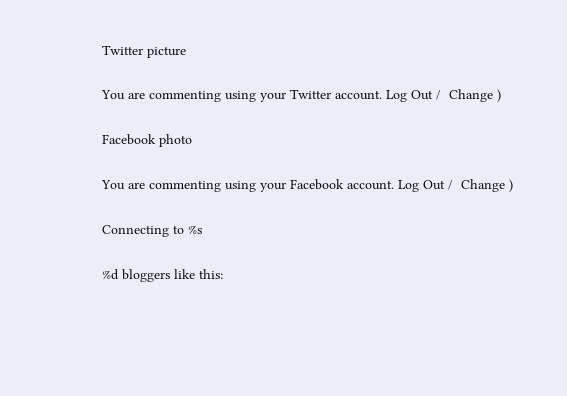Twitter picture

You are commenting using your Twitter account. Log Out /  Change )

Facebook photo

You are commenting using your Facebook account. Log Out /  Change )

Connecting to %s

%d bloggers like this: